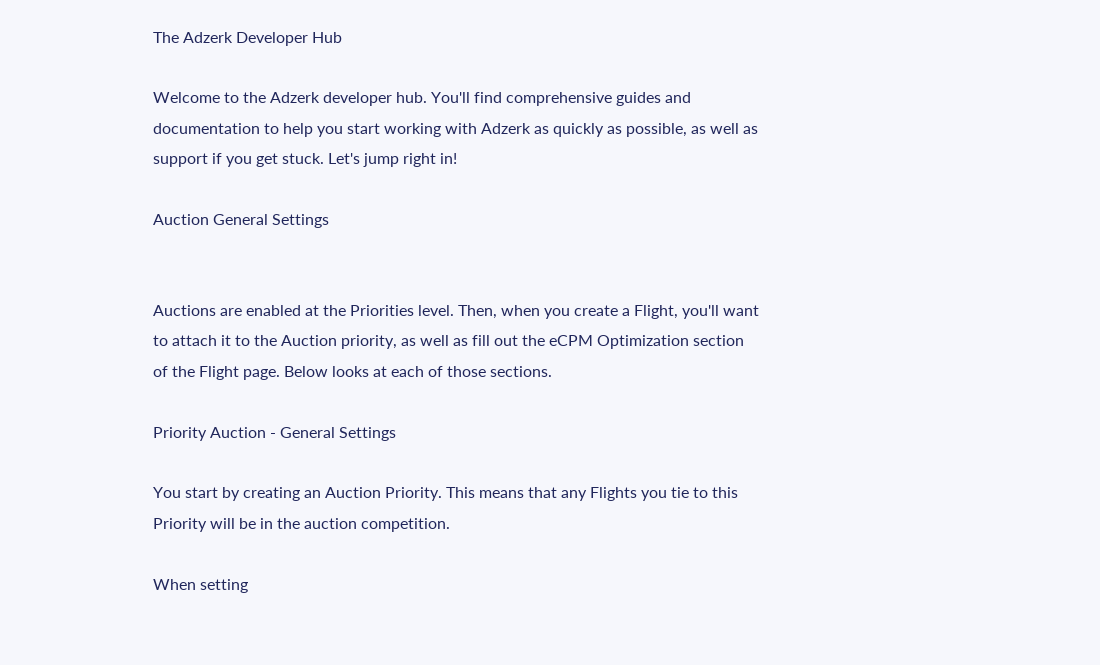The Adzerk Developer Hub

Welcome to the Adzerk developer hub. You'll find comprehensive guides and documentation to help you start working with Adzerk as quickly as possible, as well as support if you get stuck. Let's jump right in!

Auction General Settings


Auctions are enabled at the Priorities level. Then, when you create a Flight, you'll want to attach it to the Auction priority, as well as fill out the eCPM Optimization section of the Flight page. Below looks at each of those sections.

Priority Auction - General Settings

You start by creating an Auction Priority. This means that any Flights you tie to this Priority will be in the auction competition.

When setting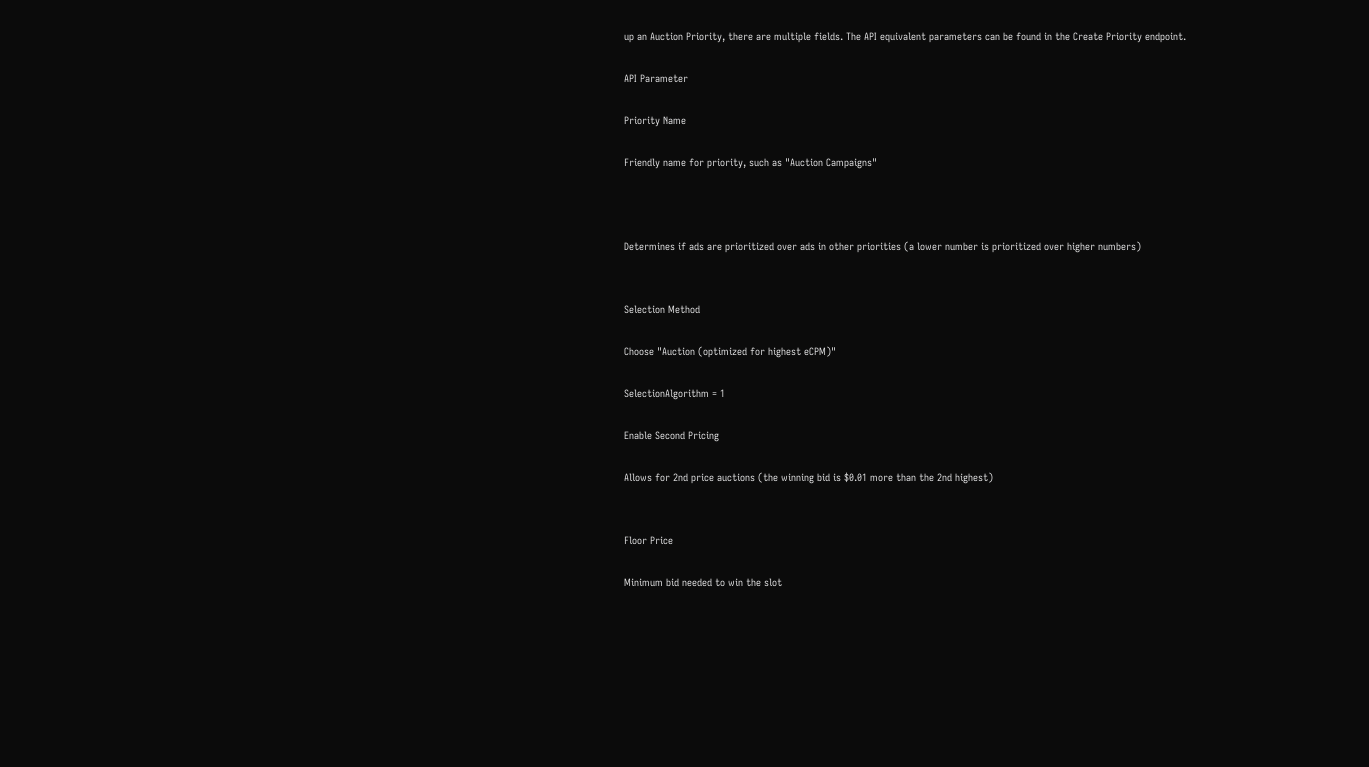up an Auction Priority, there are multiple fields. The API equivalent parameters can be found in the Create Priority endpoint.

API Parameter

Priority Name

Friendly name for priority, such as "Auction Campaigns"



Determines if ads are prioritized over ads in other priorities (a lower number is prioritized over higher numbers)


Selection Method

Choose "Auction (optimized for highest eCPM)"

SelectionAlgorithm = 1

Enable Second Pricing

Allows for 2nd price auctions (the winning bid is $0.01 more than the 2nd highest)


Floor Price

Minimum bid needed to win the slot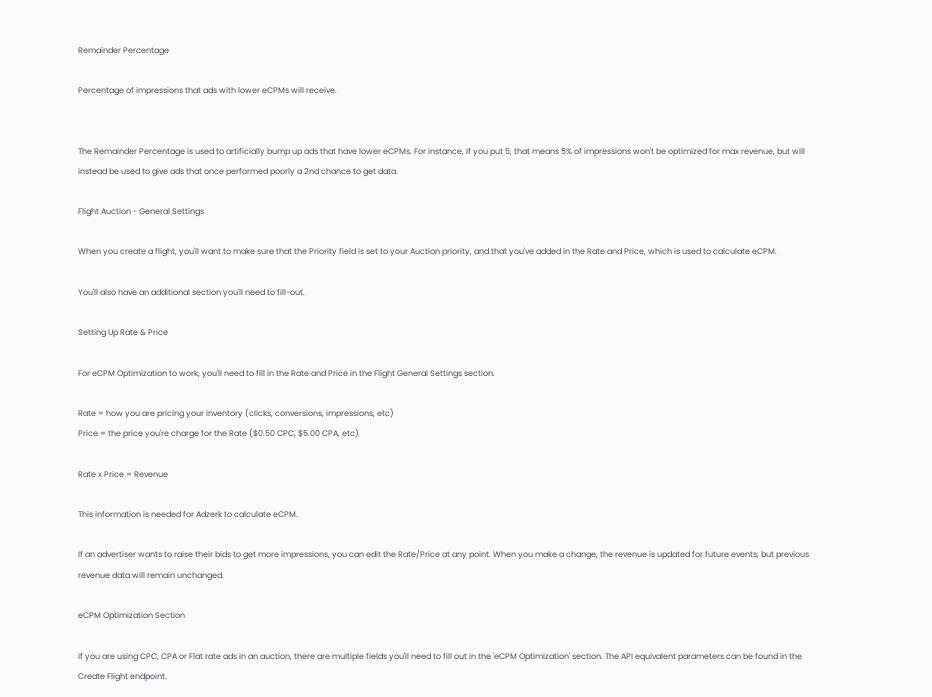Remainder Percentage

Percentage of impressions that ads with lower eCPMs will receive.


The Remainder Percentage is used to artificially bump up ads that have lower eCPMs. For instance, if you put 5, that means 5% of impressions won't be optimized for max revenue, but will instead be used to give ads that once performed poorly a 2nd chance to get data.

Flight Auction - General Settings

When you create a flight, you'll want to make sure that the Priority field is set to your Auction priority, and that you've added in the Rate and Price, which is used to calculate eCPM.

You'll also have an additional section you'll need to fill-out.

Setting Up Rate & Price

For eCPM Optimization to work, you'll need to fill in the Rate and Price in the Flight General Settings section.

Rate = how you are pricing your inventory (clicks, conversions, impressions, etc)
Price = the price you're charge for the Rate ($0.50 CPC, $5.00 CPA, etc)

Rate x Price = Revenue

This information is needed for Adzerk to calculate eCPM.

If an advertiser wants to raise their bids to get more impressions, you can edit the Rate/Price at any point. When you make a change, the revenue is updated for future events, but previous revenue data will remain unchanged.

eCPM Optimization Section

If you are using CPC, CPA or Flat rate ads in an auction, there are multiple fields you'll need to fill out in the 'eCPM Optimization' section. The API equivalent parameters can be found in the Create Flight endpoint.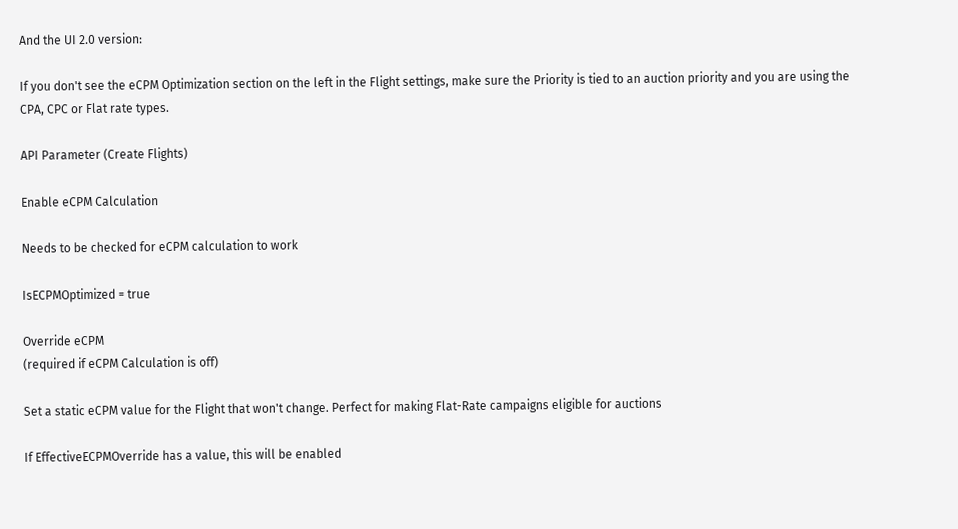And the UI 2.0 version:

If you don't see the eCPM Optimization section on the left in the Flight settings, make sure the Priority is tied to an auction priority and you are using the CPA, CPC or Flat rate types.

API Parameter (Create Flights)

Enable eCPM Calculation

Needs to be checked for eCPM calculation to work

IsECPMOptimized = true

Override eCPM
(required if eCPM Calculation is off)

Set a static eCPM value for the Flight that won't change. Perfect for making Flat-Rate campaigns eligible for auctions

If EffectiveECPMOverride has a value, this will be enabled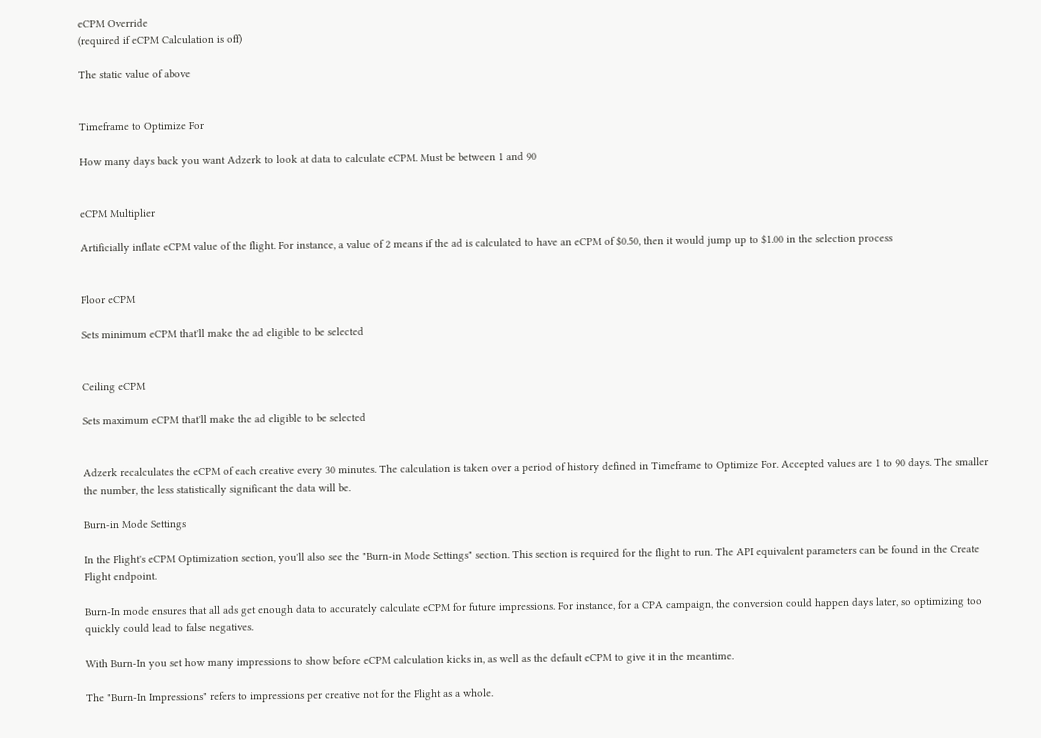eCPM Override
(required if eCPM Calculation is off)

The static value of above


Timeframe to Optimize For

How many days back you want Adzerk to look at data to calculate eCPM. Must be between 1 and 90


eCPM Multiplier

Artificially inflate eCPM value of the flight. For instance, a value of 2 means if the ad is calculated to have an eCPM of $0.50, then it would jump up to $1.00 in the selection process


Floor eCPM

Sets minimum eCPM that'll make the ad eligible to be selected


Ceiling eCPM

Sets maximum eCPM that'll make the ad eligible to be selected


Adzerk recalculates the eCPM of each creative every 30 minutes. The calculation is taken over a period of history defined in Timeframe to Optimize For. Accepted values are 1 to 90 days. The smaller the number, the less statistically significant the data will be.

Burn-in Mode Settings

In the Flight's eCPM Optimization section, you'll also see the "Burn-in Mode Settings" section. This section is required for the flight to run. The API equivalent parameters can be found in the Create Flight endpoint.

Burn-In mode ensures that all ads get enough data to accurately calculate eCPM for future impressions. For instance, for a CPA campaign, the conversion could happen days later, so optimizing too quickly could lead to false negatives.

With Burn-In you set how many impressions to show before eCPM calculation kicks in, as well as the default eCPM to give it in the meantime.

The "Burn-In Impressions" refers to impressions per creative not for the Flight as a whole.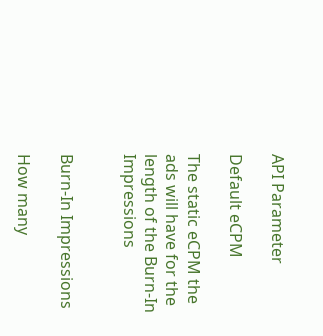API Parameter

Default eCPM

The static eCPM the ads will have for the length of the Burn-In Impressions


Burn-In Impressions

How many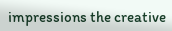impressions the creative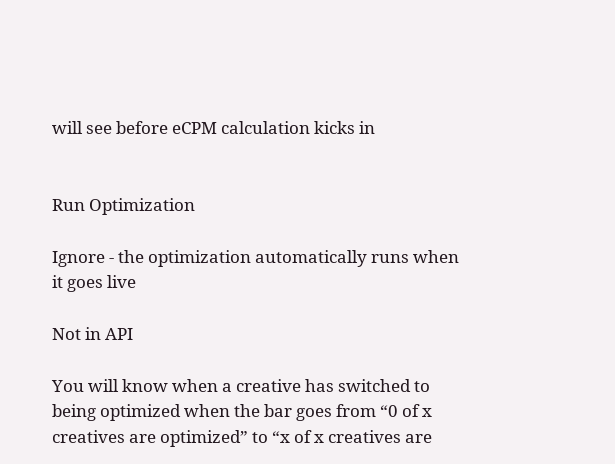will see before eCPM calculation kicks in


Run Optimization

Ignore - the optimization automatically runs when it goes live

Not in API

You will know when a creative has switched to being optimized when the bar goes from “0 of x creatives are optimized” to “x of x creatives are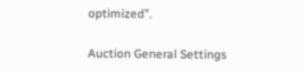optimized”.

Auction General Settings